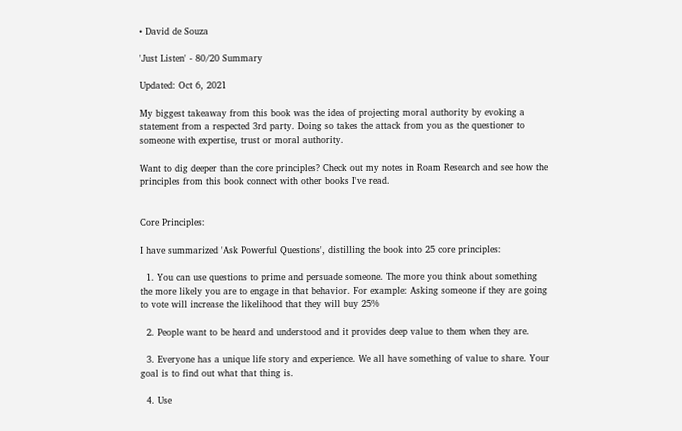• David de Souza

'Just Listen' - 80/20 Summary

Updated: Oct 6, 2021

My biggest takeaway from this book was the idea of projecting moral authority by evoking a statement from a respected 3rd party. Doing so takes the attack from you as the questioner to someone with expertise, trust or moral authority.

Want to dig deeper than the core principles? Check out my notes in Roam Research and see how the principles from this book connect with other books I've read.


Core Principles:

I have summarized 'Ask Powerful Questions', distilling the book into 25 core principles:

  1. You can use questions to prime and persuade someone. The more you think about something the more likely you are to engage in that behavior. For example: Asking someone if they are going to vote will increase the likelihood that they will buy 25%

  2. People want to be heard and understood and it provides deep value to them when they are.

  3. Everyone has a unique life story and experience. We all have something of value to share. Your goal is to find out what that thing is.

  4. Use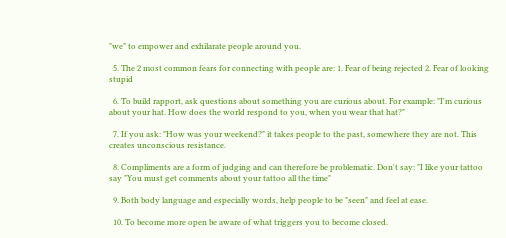"we" to empower and exhilarate people around you.

  5. The 2 most common fears for connecting with people are: 1. Fear of being rejected 2. Fear of looking stupid

  6. To build rapport, ask questions about something you are curious about. For example: "I'm curious about your hat. How does the world respond to you, when you wear that hat?"

  7. If you ask: "How was your weekend?" it takes people to the past, somewhere they are not. This creates unconscious resistance.

  8. Compliments are a form of judging and can therefore be problematic. Don't say: "I like your tattoo say "You must get comments about your tattoo all the time"

  9. Both body language and especially words, help people to be "seen" and feel at ease.

  10. To become more open be aware of what triggers you to become closed.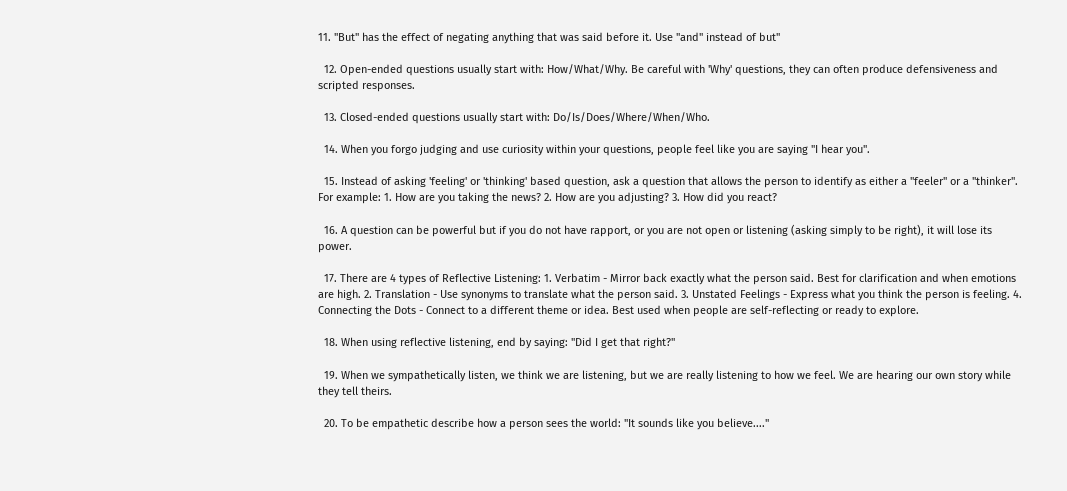11. "But" has the effect of negating anything that was said before it. Use "and" instead of but"

  12. Open-ended questions usually start with: How/What/Why. Be careful with 'Why' questions, they can often produce defensiveness and scripted responses.

  13. Closed-ended questions usually start with: Do/Is/Does/Where/When/Who.

  14. When you forgo judging and use curiosity within your questions, people feel like you are saying "I hear you".

  15. Instead of asking 'feeling' or 'thinking' based question, ask a question that allows the person to identify as either a "feeler" or a "thinker". For example: 1. How are you taking the news? 2. How are you adjusting? 3. How did you react?

  16. A question can be powerful but if you do not have rapport, or you are not open or listening (asking simply to be right), it will lose its power.

  17. There are 4 types of Reflective Listening: 1. Verbatim - Mirror back exactly what the person said. Best for clarification and when emotions are high. 2. Translation - Use synonyms to translate what the person said. 3. Unstated Feelings - Express what you think the person is feeling. 4. Connecting the Dots - Connect to a different theme or idea. Best used when people are self-reflecting or ready to explore.

  18. When using reflective listening, end by saying: "Did I get that right?"

  19. When we sympathetically listen, we think we are listening, but we are really listening to how we feel. We are hearing our own story while they tell theirs.

  20. To be empathetic describe how a person sees the world: "It sounds like you believe...."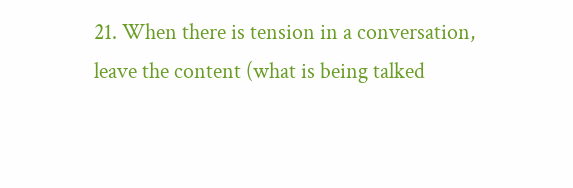21. When there is tension in a conversation, leave the content (what is being talked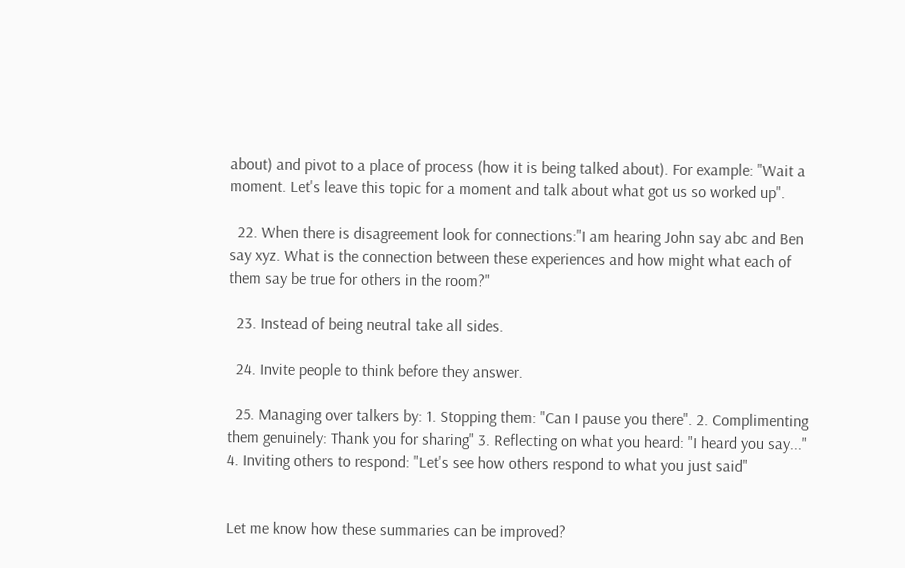about) and pivot to a place of process (how it is being talked about). For example: "Wait a moment. Let's leave this topic for a moment and talk about what got us so worked up".

  22. When there is disagreement look for connections:"I am hearing John say abc and Ben say xyz. What is the connection between these experiences and how might what each of them say be true for others in the room?"

  23. Instead of being neutral take all sides.

  24. Invite people to think before they answer.

  25. Managing over talkers by: 1. Stopping them: "Can I pause you there". 2. Complimenting them genuinely: Thank you for sharing" 3. Reflecting on what you heard: "I heard you say..." 4. Inviting others to respond: "Let's see how others respond to what you just said"


Let me know how these summaries can be improved?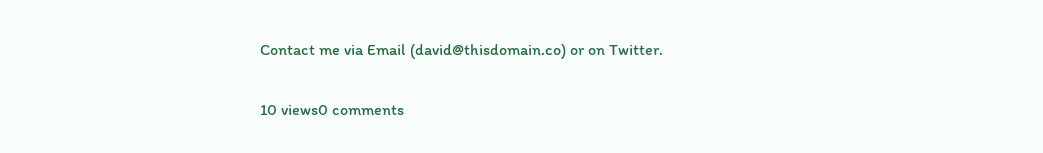Contact me via Email (david@thisdomain.co) or on Twitter.

10 views0 comments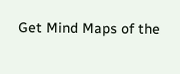Get Mind Maps of the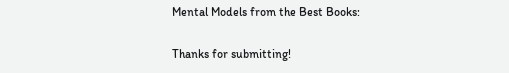Mental Models from the Best Books:

Thanks for submitting!